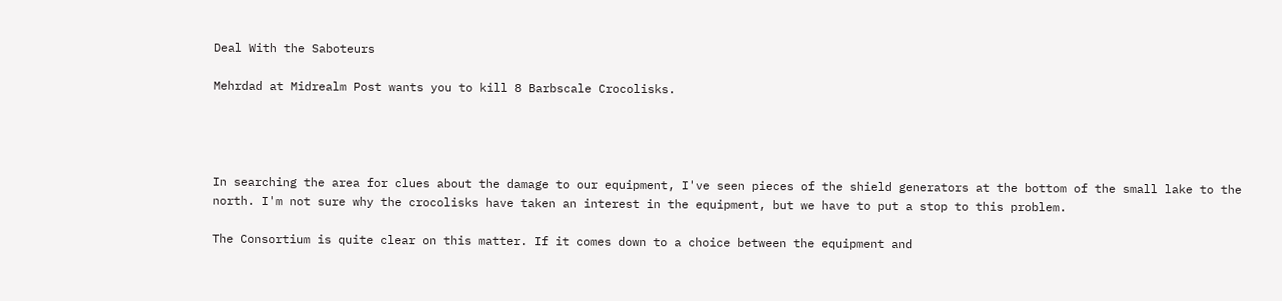Deal With the Saboteurs

Mehrdad at Midrealm Post wants you to kill 8 Barbscale Crocolisks.




In searching the area for clues about the damage to our equipment, I've seen pieces of the shield generators at the bottom of the small lake to the north. I'm not sure why the crocolisks have taken an interest in the equipment, but we have to put a stop to this problem.

The Consortium is quite clear on this matter. If it comes down to a choice between the equipment and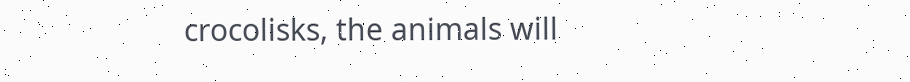crocolisks, the animals will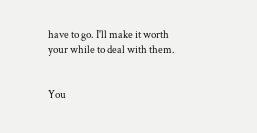have to go. I'll make it worth your while to deal with them.


You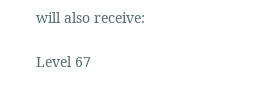will also receive:

Level 67